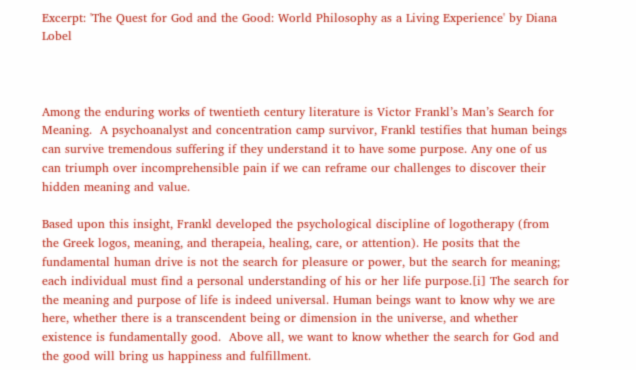Excerpt: 'The Quest for God and the Good: World Philosophy as a Living Experience' by Diana Lobel



Among the enduring works of twentieth century literature is Victor Frankl’s Man’s Search for Meaning.  A psychoanalyst and concentration camp survivor, Frankl testifies that human beings can survive tremendous suffering if they understand it to have some purpose. Any one of us can triumph over incomprehensible pain if we can reframe our challenges to discover their hidden meaning and value.

Based upon this insight, Frankl developed the psychological discipline of logotherapy (from the Greek logos, meaning, and therapeia, healing, care, or attention). He posits that the fundamental human drive is not the search for pleasure or power, but the search for meaning; each individual must find a personal understanding of his or her life purpose.[i] The search for the meaning and purpose of life is indeed universal. Human beings want to know why we are here, whether there is a transcendent being or dimension in the universe, and whether existence is fundamentally good.  Above all, we want to know whether the search for God and the good will bring us happiness and fulfillment.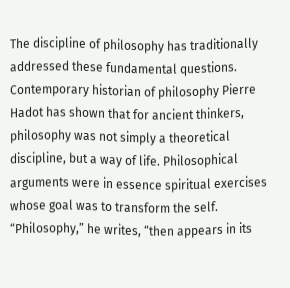The discipline of philosophy has traditionally addressed these fundamental questions. Contemporary historian of philosophy Pierre Hadot has shown that for ancient thinkers, philosophy was not simply a theoretical discipline, but a way of life. Philosophical arguments were in essence spiritual exercises whose goal was to transform the self. “Philosophy,” he writes, “then appears in its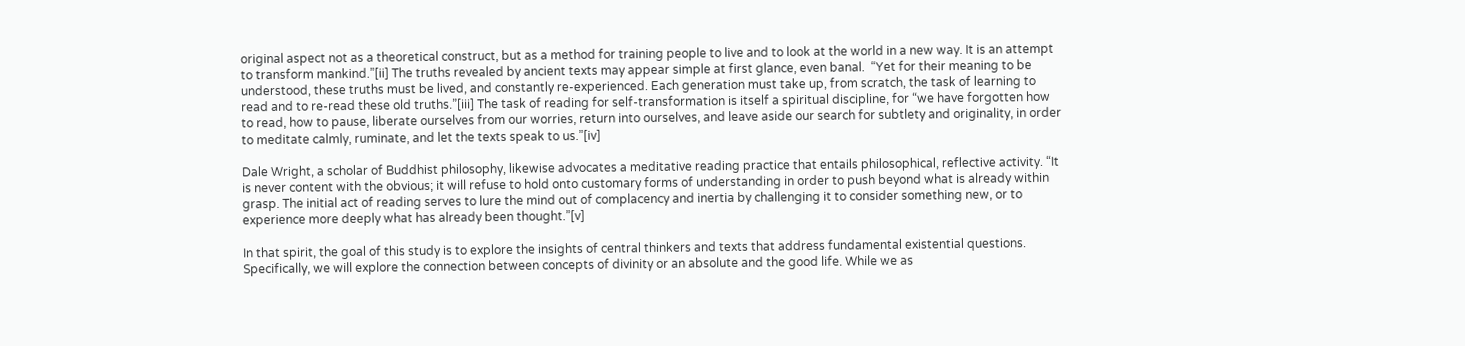original aspect not as a theoretical construct, but as a method for training people to live and to look at the world in a new way. It is an attempt to transform mankind.”[ii] The truths revealed by ancient texts may appear simple at first glance, even banal.  “Yet for their meaning to be understood, these truths must be lived, and constantly re-experienced. Each generation must take up, from scratch, the task of learning to read and to re-read these old truths.”[iii] The task of reading for self-transformation is itself a spiritual discipline, for “we have forgotten how to read, how to pause, liberate ourselves from our worries, return into ourselves, and leave aside our search for subtlety and originality, in order to meditate calmly, ruminate, and let the texts speak to us.”[iv]

Dale Wright, a scholar of Buddhist philosophy, likewise advocates a meditative reading practice that entails philosophical, reflective activity. “It is never content with the obvious; it will refuse to hold onto customary forms of understanding in order to push beyond what is already within grasp. The initial act of reading serves to lure the mind out of complacency and inertia by challenging it to consider something new, or to experience more deeply what has already been thought.”[v]

In that spirit, the goal of this study is to explore the insights of central thinkers and texts that address fundamental existential questions. Specifically, we will explore the connection between concepts of divinity or an absolute and the good life. While we as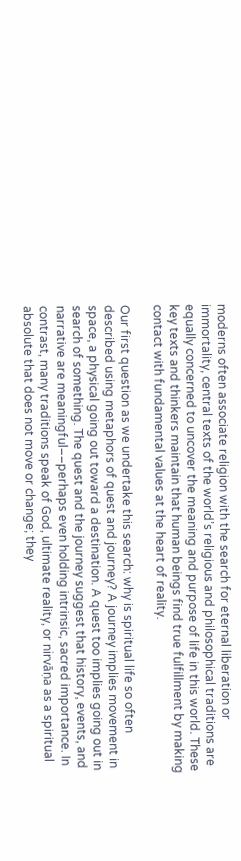moderns often associate religion with the search for eternal liberation or immortality, central texts of the world’s religious and philosophical traditions are equally concerned to uncover the meaning and purpose of life in this world. These key texts and thinkers maintain that human beings find true fulfillment by making contact with fundamental values at the heart of reality.

Our first question as we undertake this search: why is spiritual life so often described using metaphors of quest and journey? A journey implies movement in space, a physical going out toward a destination. A quest too implies going out in search of something. The quest and the journey suggest that history, events, and narrative are meaningful––perhaps even holding intrinsic, sacred importance. In contrast, many traditions speak of God, ultimate reality, or nirvāṇa as a spiritual absolute that does not move or change; they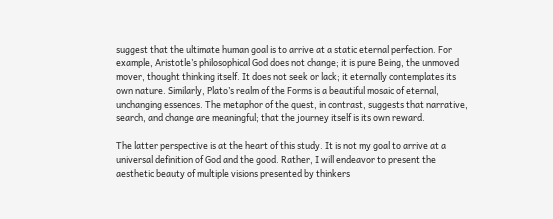suggest that the ultimate human goal is to arrive at a static eternal perfection. For example, Aristotle’s philosophical God does not change; it is pure Being, the unmoved mover, thought thinking itself. It does not seek or lack; it eternally contemplates its own nature. Similarly, Plato’s realm of the Forms is a beautiful mosaic of eternal, unchanging essences. The metaphor of the quest, in contrast, suggests that narrative, search, and change are meaningful; that the journey itself is its own reward.

The latter perspective is at the heart of this study. It is not my goal to arrive at a universal definition of God and the good. Rather, I will endeavor to present the aesthetic beauty of multiple visions presented by thinkers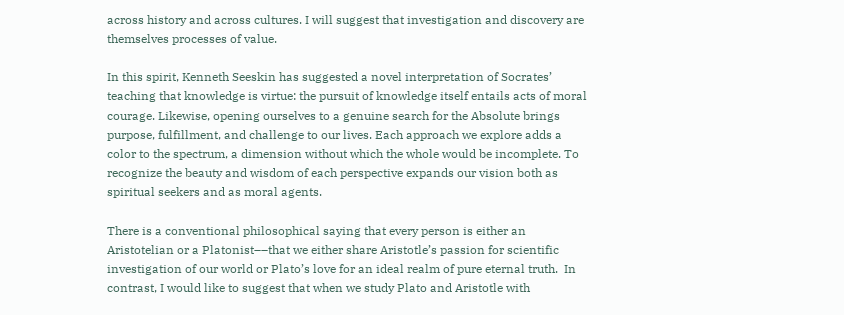across history and across cultures. I will suggest that investigation and discovery are themselves processes of value.

In this spirit, Kenneth Seeskin has suggested a novel interpretation of Socrates’ teaching that knowledge is virtue: the pursuit of knowledge itself entails acts of moral courage. Likewise, opening ourselves to a genuine search for the Absolute brings purpose, fulfillment, and challenge to our lives. Each approach we explore adds a color to the spectrum, a dimension without which the whole would be incomplete. To recognize the beauty and wisdom of each perspective expands our vision both as spiritual seekers and as moral agents.

There is a conventional philosophical saying that every person is either an Aristotelian or a Platonist––that we either share Aristotle’s passion for scientific investigation of our world or Plato’s love for an ideal realm of pure eternal truth.  In contrast, I would like to suggest that when we study Plato and Aristotle with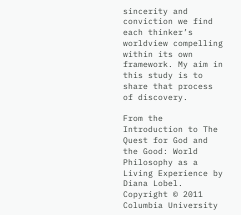sincerity and conviction we find each thinker’s worldview compelling within its own framework. My aim in this study is to share that process of discovery.

From the Introduction to The Quest for God and the Good: World Philosophy as a Living Experience by Diana Lobel. Copyright © 2011 Columbia University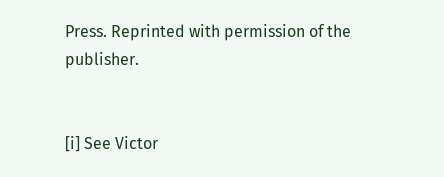Press. Reprinted with permission of the publisher.


[i] See Victor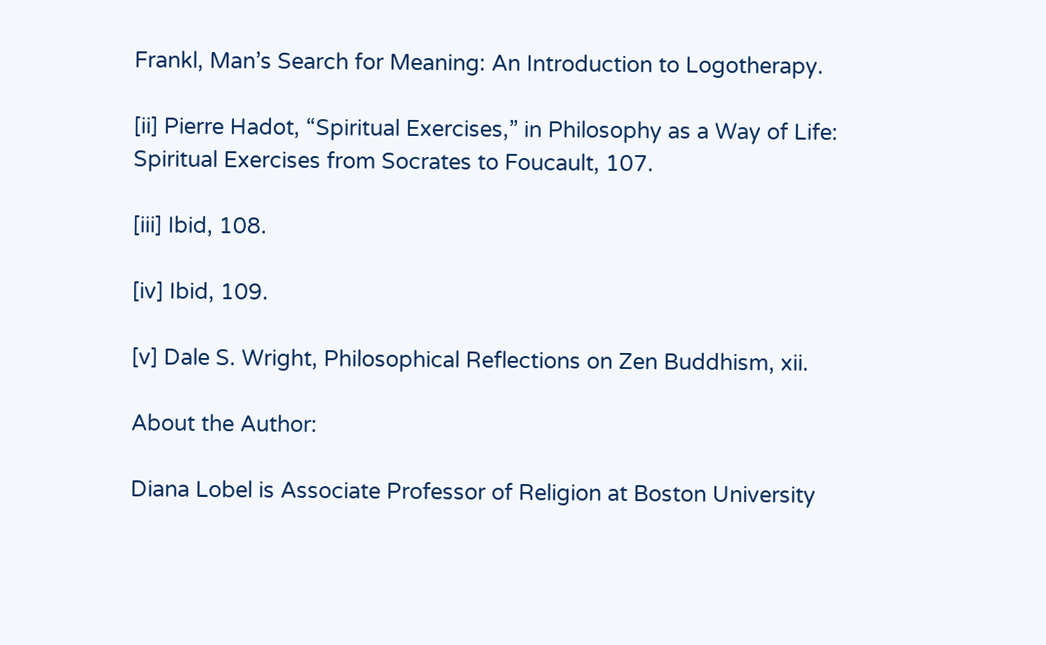Frankl, Man’s Search for Meaning: An Introduction to Logotherapy.

[ii] Pierre Hadot, “Spiritual Exercises,” in Philosophy as a Way of Life: Spiritual Exercises from Socrates to Foucault, 107.

[iii] Ibid, 108.

[iv] Ibid, 109.

[v] Dale S. Wright, Philosophical Reflections on Zen Buddhism, xii.

About the Author:

Diana Lobel is Associate Professor of Religion at Boston University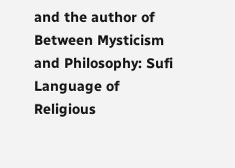and the author of Between Mysticism and Philosophy: Sufi Language of Religious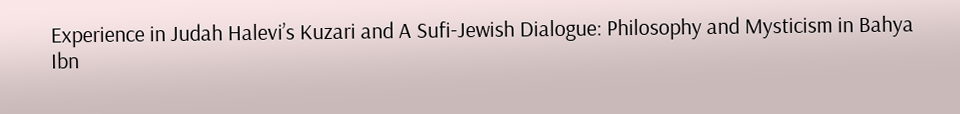Experience in Judah Halevi’s Kuzari and A Sufi-Jewish Dialogue: Philosophy and Mysticism in Bahya Ibn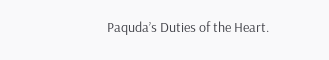Paquda’s Duties of the Heart.